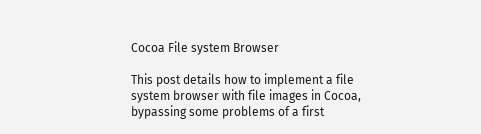Cocoa File system Browser

This post details how to implement a file system browser with file images in Cocoa, bypassing some problems of a first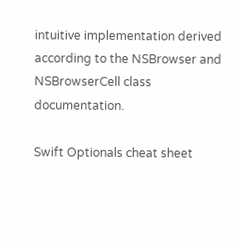intuitive implementation derived according to the NSBrowser and NSBrowserCell class documentation.

Swift Optionals cheat sheet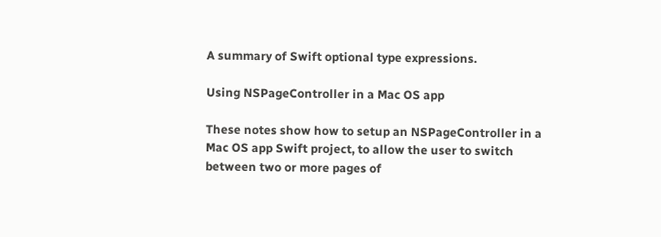A summary of Swift optional type expressions.

Using NSPageController in a Mac OS app

These notes show how to setup an NSPageController in a Mac OS app Swift project, to allow the user to switch between two or more pages of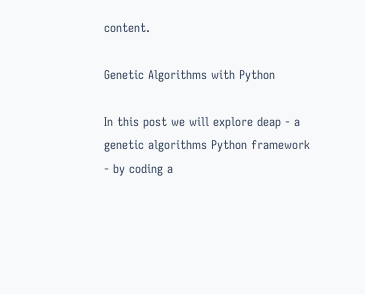content.

Genetic Algorithms with Python

In this post we will explore deap - a genetic algorithms Python framework - by coding a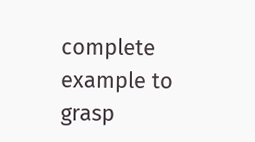complete example to grasp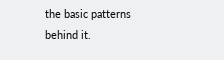the basic patterns behind it.